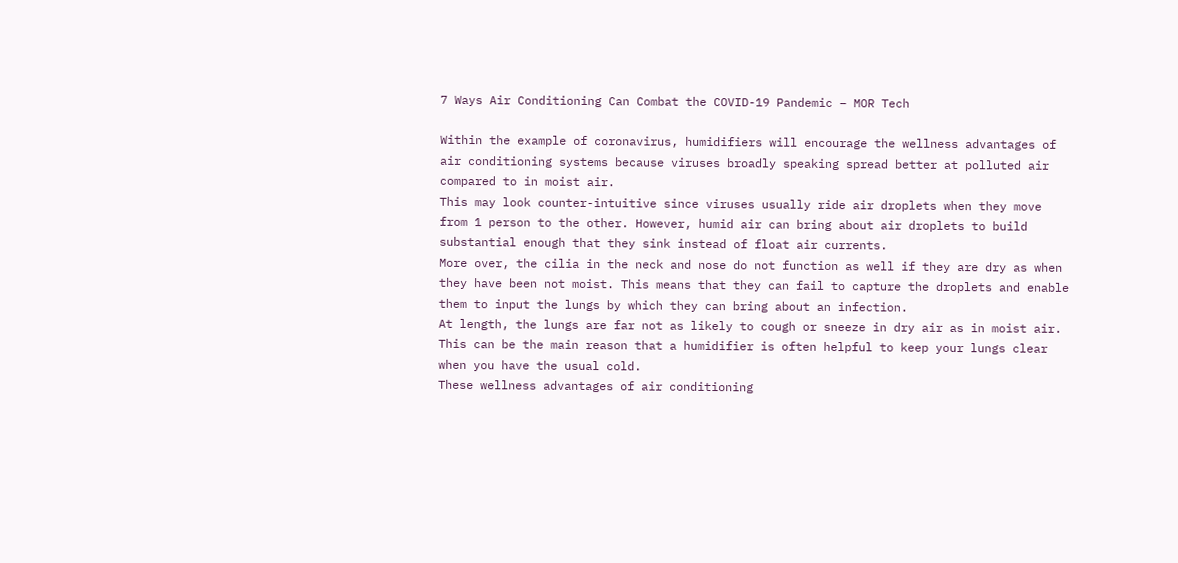7 Ways Air Conditioning Can Combat the COVID-19 Pandemic – MOR Tech

Within the example of coronavirus, humidifiers will encourage the wellness advantages of air conditioning systems because viruses broadly speaking spread better at polluted air compared to in moist air.
This may look counter-intuitive since viruses usually ride air droplets when they move from 1 person to the other. However, humid air can bring about air droplets to build substantial enough that they sink instead of float air currents.
More over, the cilia in the neck and nose do not function as well if they are dry as when they have been not moist. This means that they can fail to capture the droplets and enable them to input the lungs by which they can bring about an infection.
At length, the lungs are far not as likely to cough or sneeze in dry air as in moist air. This can be the main reason that a humidifier is often helpful to keep your lungs clear when you have the usual cold.
These wellness advantages of air conditioning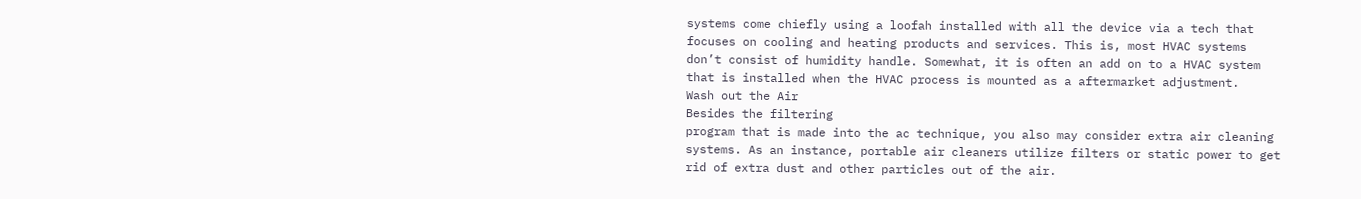systems come chiefly using a loofah installed with all the device via a tech that focuses on cooling and heating products and services. This is, most HVAC systems don’t consist of humidity handle. Somewhat, it is often an add on to a HVAC system that is installed when the HVAC process is mounted as a aftermarket adjustment.
Wash out the Air
Besides the filtering
program that is made into the ac technique, you also may consider extra air cleaning systems. As an instance, portable air cleaners utilize filters or static power to get rid of extra dust and other particles out of the air.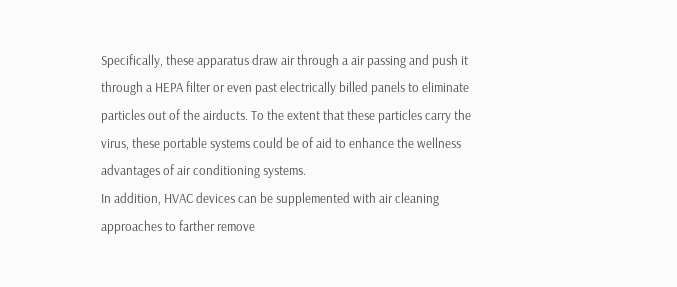Specifically, these apparatus draw air through a air passing and push it through a HEPA filter or even past electrically billed panels to eliminate particles out of the airducts. To the extent that these particles carry the virus, these portable systems could be of aid to enhance the wellness advantages of air conditioning systems.
In addition, HVAC devices can be supplemented with air cleaning approaches to farther remove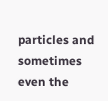particles and sometimes even the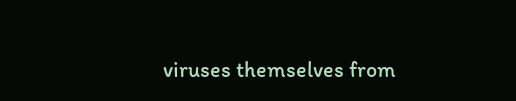viruses themselves from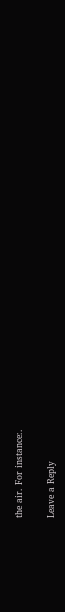the air. For instance:.

Leave a Reply